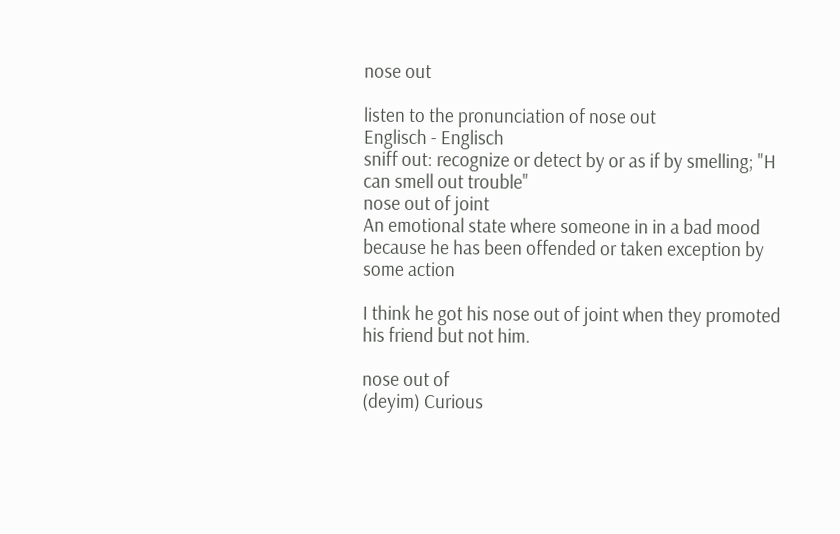nose out

listen to the pronunciation of nose out
Englisch - Englisch
sniff out: recognize or detect by or as if by smelling; "H can smell out trouble"
nose out of joint
An emotional state where someone in in a bad mood because he has been offended or taken exception by some action

I think he got his nose out of joint when they promoted his friend but not him.

nose out of
(deyim) Curious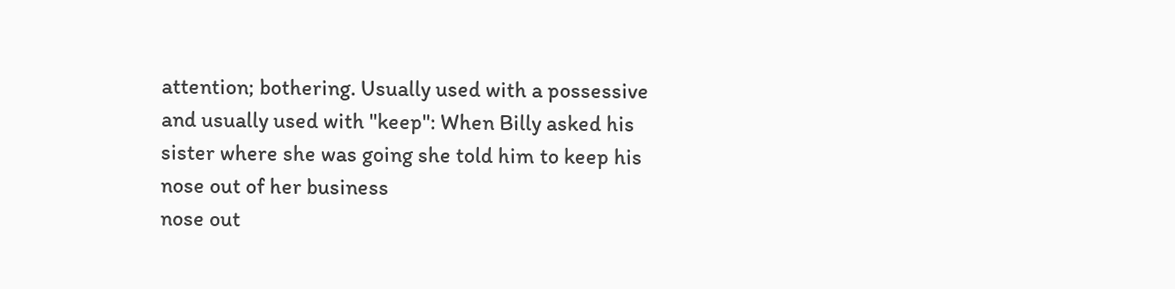attention; bothering. Usually used with a possessive and usually used with "keep": When Billy asked his sister where she was going she told him to keep his nose out of her business
nose out